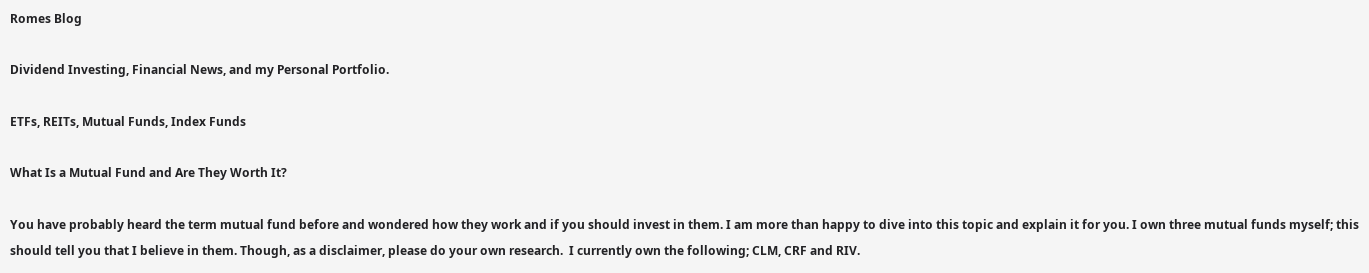Romes Blog

Dividend Investing, Financial News, and my Personal Portfolio.

ETFs, REITs, Mutual Funds, Index Funds

What Is a Mutual Fund and Are They Worth It?

You have probably heard the term mutual fund before and wondered how they work and if you should invest in them. I am more than happy to dive into this topic and explain it for you. I own three mutual funds myself; this should tell you that I believe in them. Though, as a disclaimer, please do your own research.  I currently own the following; CLM, CRF and RIV.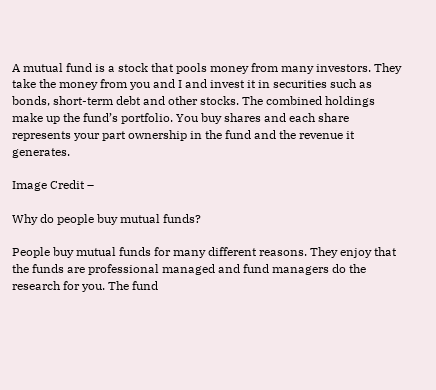A mutual fund is a stock that pools money from many investors. They take the money from you and I and invest it in securities such as bonds, short-term debt and other stocks. The combined holdings make up the fund’s portfolio. You buy shares and each share represents your part ownership in the fund and the revenue it generates.

Image Credit –

Why do people buy mutual funds?

People buy mutual funds for many different reasons. They enjoy that the funds are professional managed and fund managers do the research for you. The fund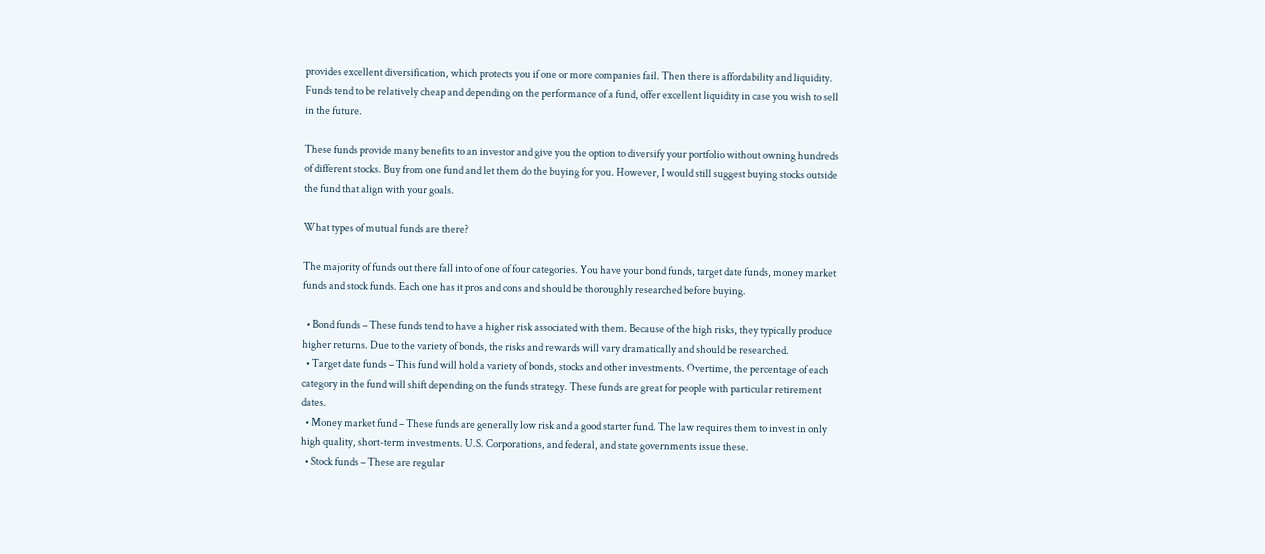provides excellent diversification, which protects you if one or more companies fail. Then there is affordability and liquidity. Funds tend to be relatively cheap and depending on the performance of a fund, offer excellent liquidity in case you wish to sell in the future.

These funds provide many benefits to an investor and give you the option to diversify your portfolio without owning hundreds of different stocks. Buy from one fund and let them do the buying for you. However, I would still suggest buying stocks outside the fund that align with your goals.

What types of mutual funds are there?

The majority of funds out there fall into of one of four categories. You have your bond funds, target date funds, money market funds and stock funds. Each one has it pros and cons and should be thoroughly researched before buying.

  • Bond funds – These funds tend to have a higher risk associated with them. Because of the high risks, they typically produce higher returns. Due to the variety of bonds, the risks and rewards will vary dramatically and should be researched.
  • Target date funds – This fund will hold a variety of bonds, stocks and other investments. Overtime, the percentage of each category in the fund will shift depending on the funds strategy. These funds are great for people with particular retirement dates.
  • Money market fund – These funds are generally low risk and a good starter fund. The law requires them to invest in only high quality, short-term investments. U.S. Corporations, and federal, and state governments issue these.
  • Stock funds – These are regular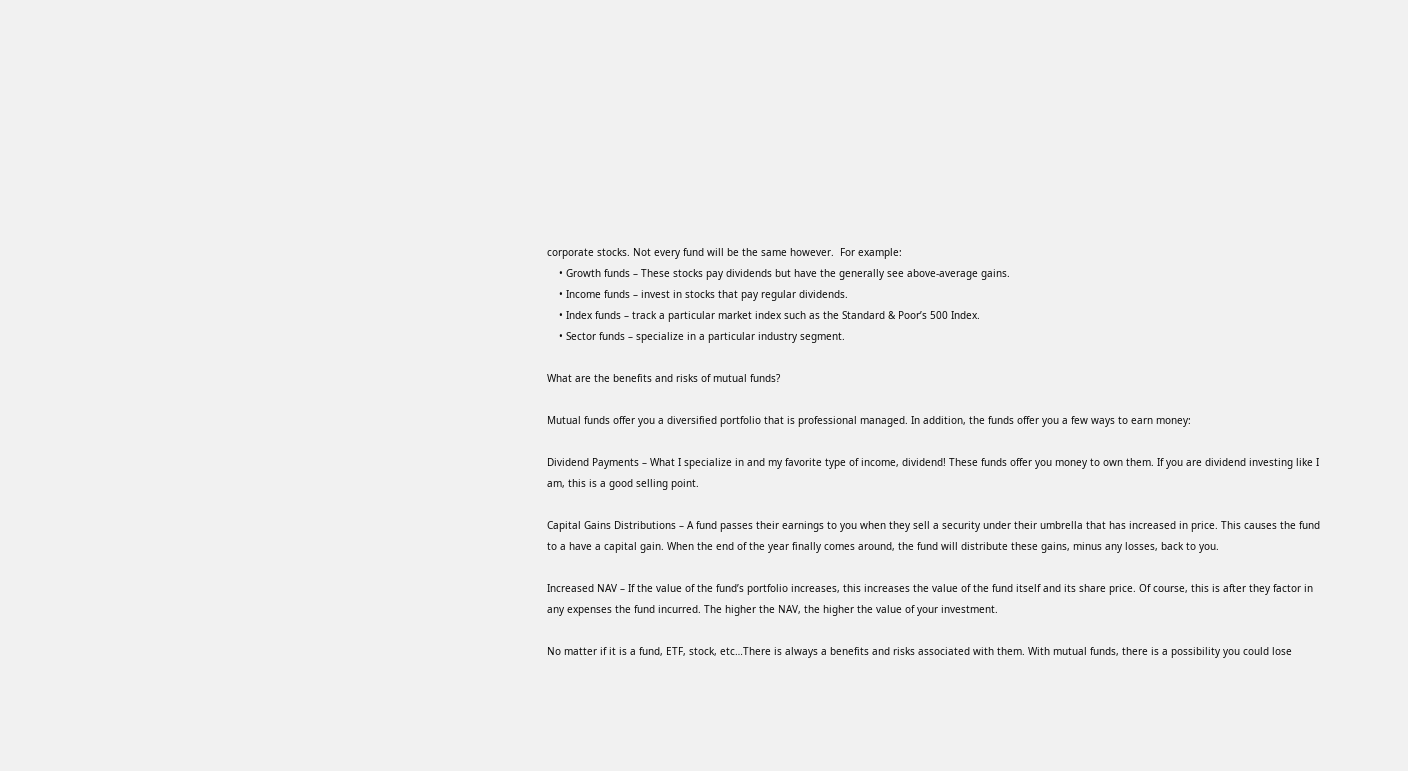corporate stocks. Not every fund will be the same however.  For example:
    • Growth funds – These stocks pay dividends but have the generally see above-average gains.
    • Income funds – invest in stocks that pay regular dividends.
    • Index funds – track a particular market index such as the Standard & Poor’s 500 Index.
    • Sector funds – specialize in a particular industry segment.

What are the benefits and risks of mutual funds?

Mutual funds offer you a diversified portfolio that is professional managed. In addition, the funds offer you a few ways to earn money:

Dividend Payments – What I specialize in and my favorite type of income, dividend! These funds offer you money to own them. If you are dividend investing like I am, this is a good selling point.

Capital Gains Distributions – A fund passes their earnings to you when they sell a security under their umbrella that has increased in price. This causes the fund to a have a capital gain. When the end of the year finally comes around, the fund will distribute these gains, minus any losses, back to you.

Increased NAV – If the value of the fund’s portfolio increases, this increases the value of the fund itself and its share price. Of course, this is after they factor in any expenses the fund incurred. The higher the NAV, the higher the value of your investment.

No matter if it is a fund, ETF, stock, etc…There is always a benefits and risks associated with them. With mutual funds, there is a possibility you could lose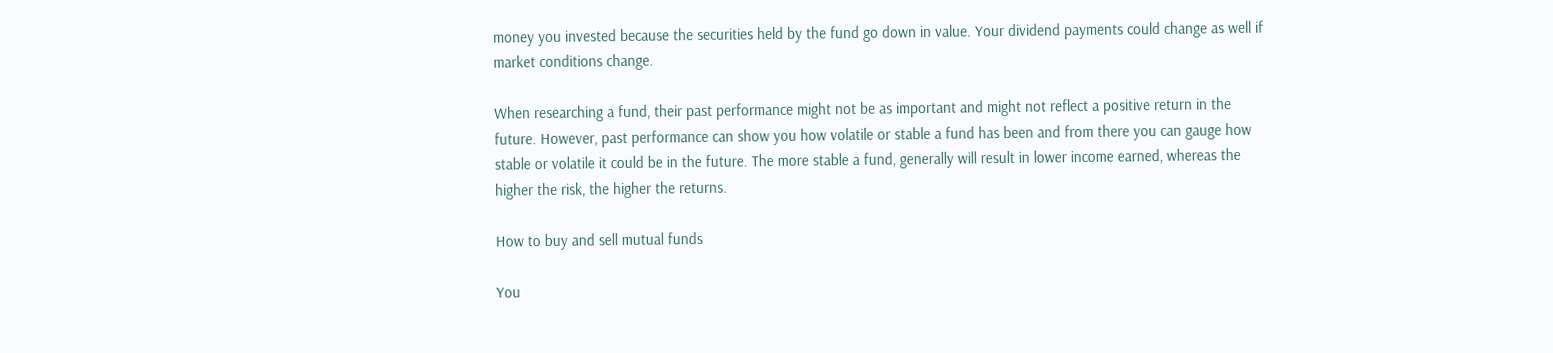money you invested because the securities held by the fund go down in value. Your dividend payments could change as well if market conditions change.

When researching a fund, their past performance might not be as important and might not reflect a positive return in the future. However, past performance can show you how volatile or stable a fund has been and from there you can gauge how stable or volatile it could be in the future. The more stable a fund, generally will result in lower income earned, whereas the higher the risk, the higher the returns.

How to buy and sell mutual funds

You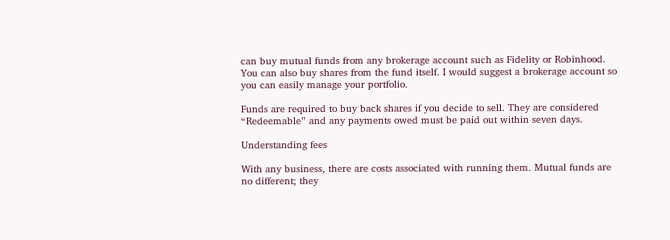can buy mutual funds from any brokerage account such as Fidelity or Robinhood. You can also buy shares from the fund itself. I would suggest a brokerage account so you can easily manage your portfolio.

Funds are required to buy back shares if you decide to sell. They are considered “Redeemable” and any payments owed must be paid out within seven days.

Understanding fees

With any business, there are costs associated with running them. Mutual funds are no different; they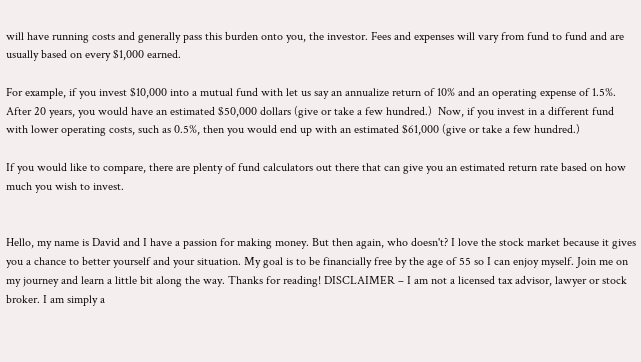will have running costs and generally pass this burden onto you, the investor. Fees and expenses will vary from fund to fund and are usually based on every $1,000 earned.

For example, if you invest $10,000 into a mutual fund with let us say an annualize return of 10% and an operating expense of 1.5%. After 20 years, you would have an estimated $50,000 dollars (give or take a few hundred.)  Now, if you invest in a different fund with lower operating costs, such as 0.5%, then you would end up with an estimated $61,000 (give or take a few hundred.)

If you would like to compare, there are plenty of fund calculators out there that can give you an estimated return rate based on how much you wish to invest.


Hello, my name is David and I have a passion for making money. But then again, who doesn't? I love the stock market because it gives you a chance to better yourself and your situation. My goal is to be financially free by the age of 55 so I can enjoy myself. Join me on my journey and learn a little bit along the way. Thanks for reading! DISCLAIMER – I am not a licensed tax advisor, lawyer or stock broker. I am simply a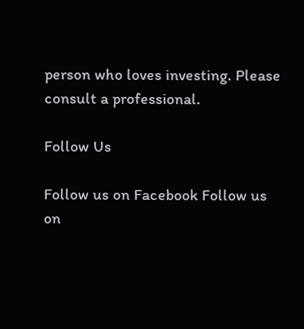person who loves investing. Please consult a professional.

Follow Us

Follow us on Facebook Follow us on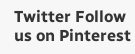Twitter Follow us on Pinterest